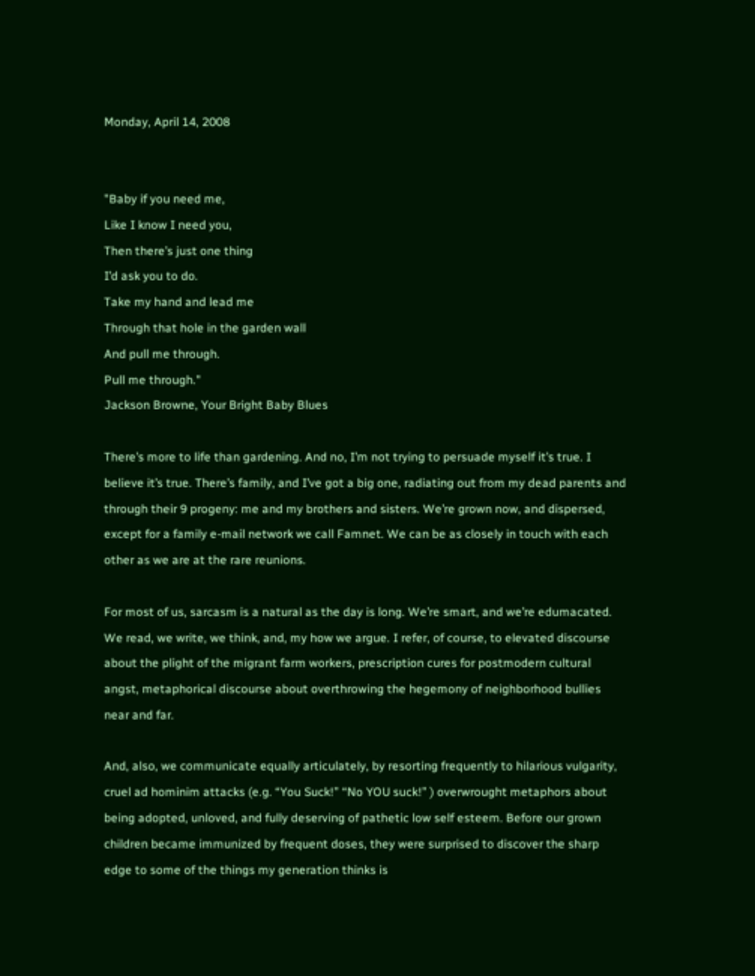Monday, April 14, 2008


"Baby if you need me,
Like I know I need you,
Then there’s just one thing
I’d ask you to do.
Take my hand and lead me
Through that hole in the garden wall
And pull me through.
Pull me through."
Jackson Browne, Your Bright Baby Blues

There’s more to life than gardening. And no, I’m not trying to persuade myself it’s true. I believe it’s true. There’s family, and I’ve got a big one, radiating out from my dead parents and through their 9 progeny: me and my brothers and sisters. We’re grown now, and dispersed, except for a family e-mail network we call Famnet. We can be as closely in touch with each other as we are at the rare reunions.

For most of us, sarcasm is a natural as the day is long. We’re smart, and we’re edumacated. We read, we write, we think, and, my how we argue. I refer, of course, to elevated discourse about the plight of the migrant farm workers, prescription cures for postmodern cultural angst, metaphorical discourse about overthrowing the hegemony of neighborhood bullies near and far.

And, also, we communicate equally articulately, by resorting frequently to hilarious vulgarity, cruel ad hominim attacks (e.g. “You Suck!” “No YOU suck!” ) overwrought metaphors about being adopted, unloved, and fully deserving of pathetic low self esteem. Before our grown children became immunized by frequent doses, they were surprised to discover the sharp edge to some of the things my generation thinks is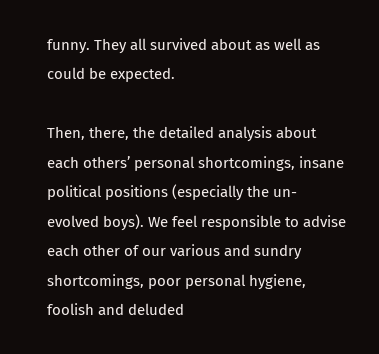funny. They all survived about as well as could be expected.

Then, there, the detailed analysis about each others’ personal shortcomings, insane political positions (especially the un-evolved boys). We feel responsible to advise each other of our various and sundry shortcomings, poor personal hygiene, foolish and deluded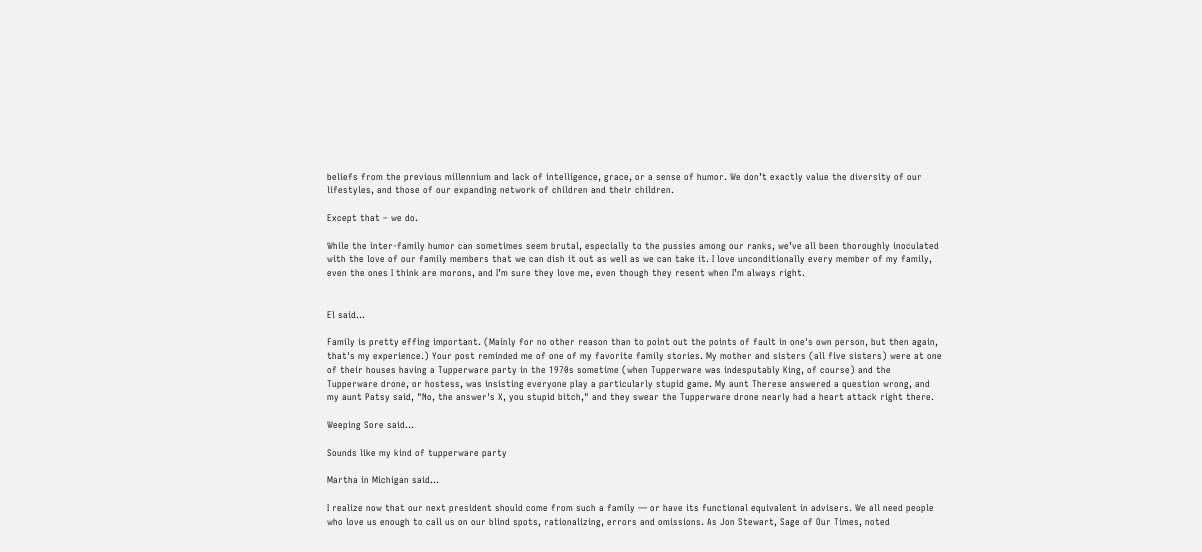beliefs from the previous millennium and lack of intelligence, grace, or a sense of humor. We don’t exactly value the diversity of our lifestyles, and those of our expanding network of children and their children.

Except that – we do.

While the inter-family humor can sometimes seem brutal, especially to the pussies among our ranks, we’ve all been thoroughly inoculated with the love of our family members that we can dish it out as well as we can take it. I love unconditionally every member of my family, even the ones I think are morons, and I’m sure they love me, even though they resent when I’m always right.


El said...

Family is pretty effing important. (Mainly for no other reason than to point out the points of fault in one's own person, but then again, that's my experience.) Your post reminded me of one of my favorite family stories. My mother and sisters (all five sisters) were at one of their houses having a Tupperware party in the 1970s sometime (when Tupperware was indesputably King, of course) and the Tupperware drone, or hostess, was insisting everyone play a particularly stupid game. My aunt Therese answered a question wrong, and my aunt Patsy said, "No, the answer's X, you stupid bitch," and they swear the Tupperware drone nearly had a heart attack right there.

Weeping Sore said...

Sounds like my kind of tupperware party

Martha in Michigan said...

I realize now that our next president should come from such a family — or have its functional equivalent in advisers. We all need people who love us enough to call us on our blind spots, rationalizing, errors and omissions. As Jon Stewart, Sage of Our Times, noted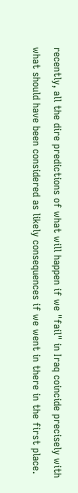recently, all the dire predictions of what will happen if we "fail" in Iraq coincide precisely with what should have been considered as likely consequences if we went in there in the first place.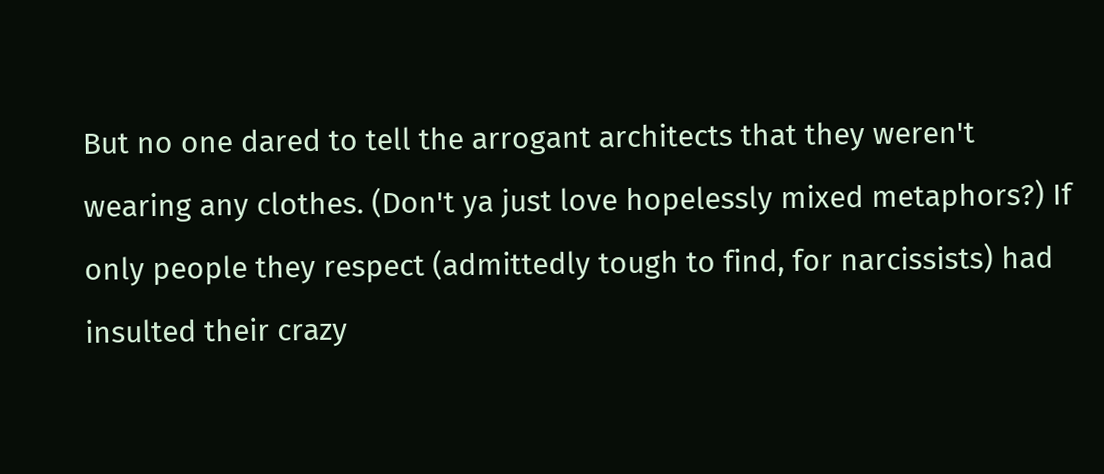But no one dared to tell the arrogant architects that they weren't wearing any clothes. (Don't ya just love hopelessly mixed metaphors?) If only people they respect (admittedly tough to find, for narcissists) had insulted their crazy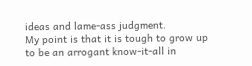ideas and lame-ass judgment.
My point is that it is tough to grow up to be an arrogant know-it-all in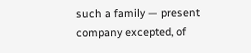such a family — present company excepted, of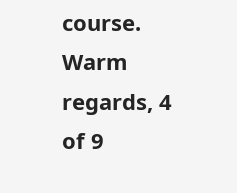course.
Warm regards, 4 of 9